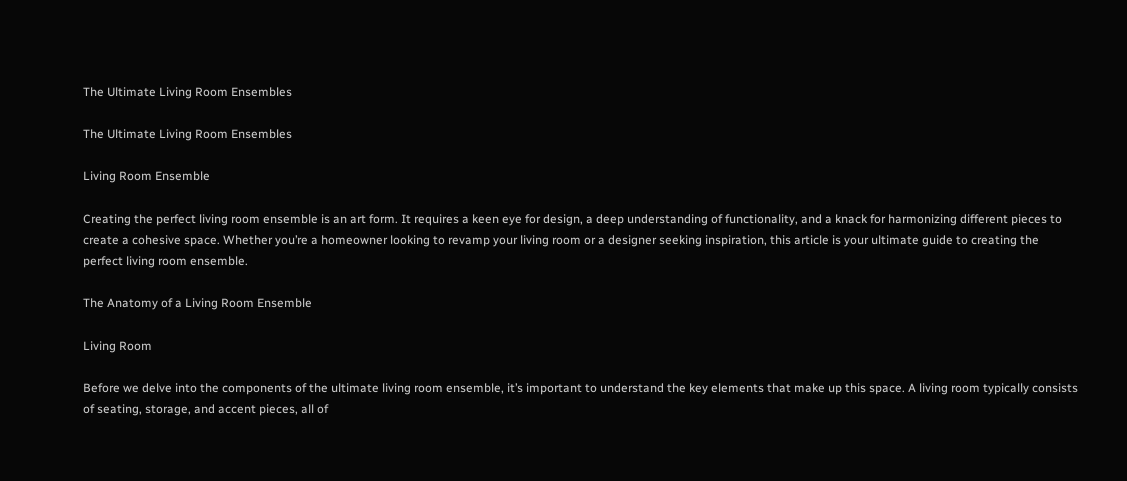The Ultimate Living Room Ensembles

The Ultimate Living Room Ensembles

Living Room Ensemble

Creating the perfect living room ensemble is an art form. It requires a keen eye for design, a deep understanding of functionality, and a knack for harmonizing different pieces to create a cohesive space. Whether you’re a homeowner looking to revamp your living room or a designer seeking inspiration, this article is your ultimate guide to creating the perfect living room ensemble.

The Anatomy of a Living Room Ensemble

Living Room

Before we delve into the components of the ultimate living room ensemble, it’s important to understand the key elements that make up this space. A living room typically consists of seating, storage, and accent pieces, all of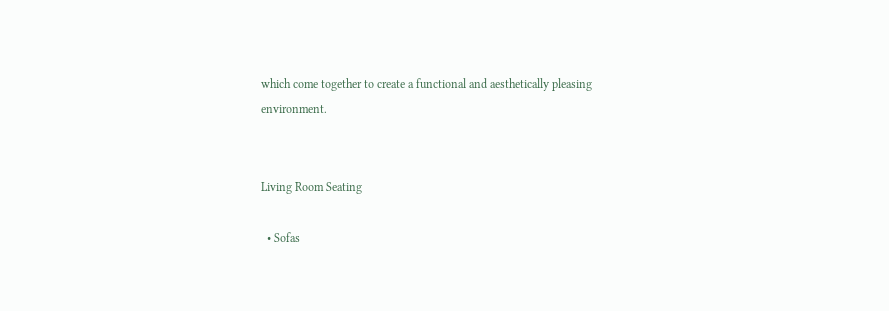which come together to create a functional and aesthetically pleasing environment.


Living Room Seating

  • Sofas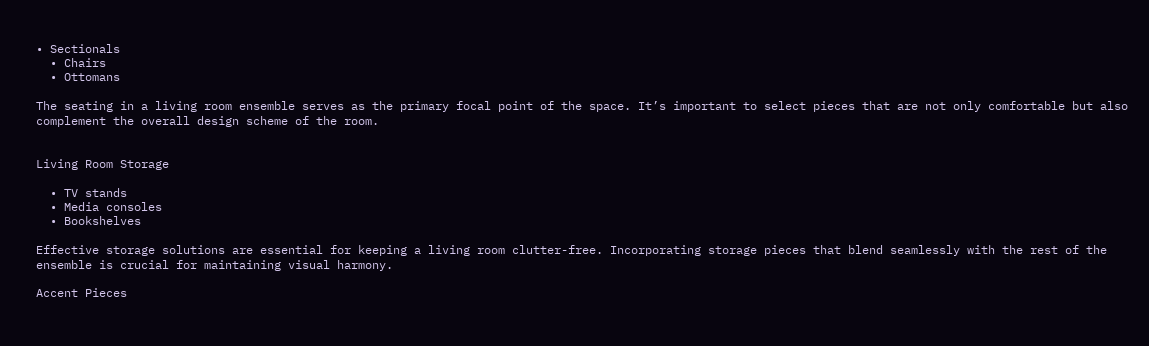• Sectionals
  • Chairs
  • Ottomans

The seating in a living room ensemble serves as the primary focal point of the space. It’s important to select pieces that are not only comfortable but also complement the overall design scheme of the room.


Living Room Storage

  • TV stands
  • Media consoles
  • Bookshelves

Effective storage solutions are essential for keeping a living room clutter-free. Incorporating storage pieces that blend seamlessly with the rest of the ensemble is crucial for maintaining visual harmony.

Accent Pieces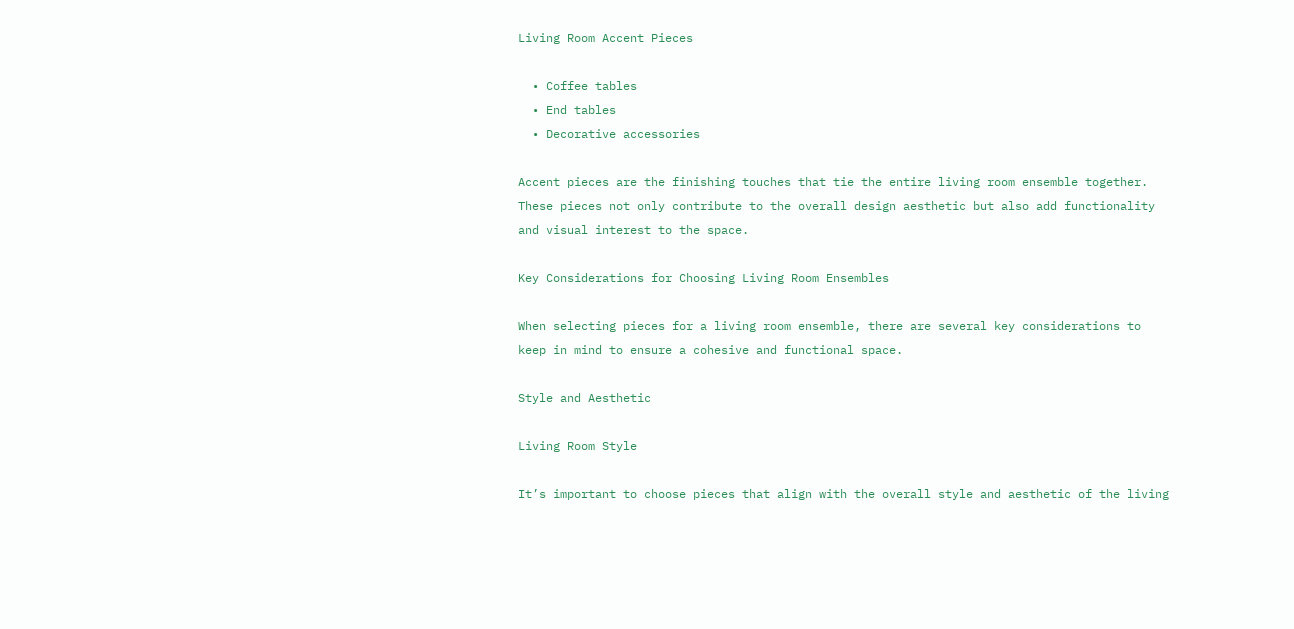Living Room Accent Pieces

  • Coffee tables
  • End tables
  • Decorative accessories

Accent pieces are the finishing touches that tie the entire living room ensemble together. These pieces not only contribute to the overall design aesthetic but also add functionality and visual interest to the space.

Key Considerations for Choosing Living Room Ensembles

When selecting pieces for a living room ensemble, there are several key considerations to keep in mind to ensure a cohesive and functional space.

Style and Aesthetic

Living Room Style

It’s important to choose pieces that align with the overall style and aesthetic of the living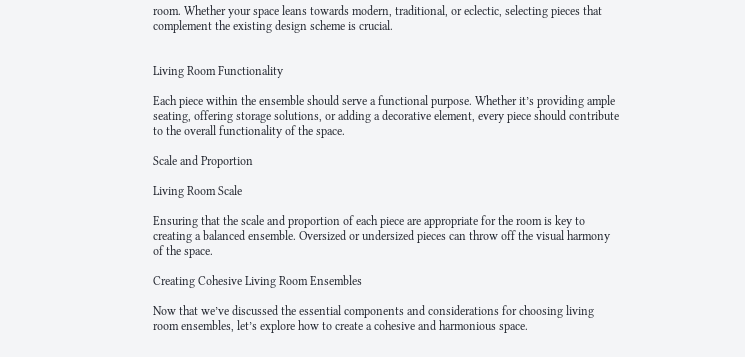room. Whether your space leans towards modern, traditional, or eclectic, selecting pieces that complement the existing design scheme is crucial.


Living Room Functionality

Each piece within the ensemble should serve a functional purpose. Whether it’s providing ample seating, offering storage solutions, or adding a decorative element, every piece should contribute to the overall functionality of the space.

Scale and Proportion

Living Room Scale

Ensuring that the scale and proportion of each piece are appropriate for the room is key to creating a balanced ensemble. Oversized or undersized pieces can throw off the visual harmony of the space.

Creating Cohesive Living Room Ensembles

Now that we’ve discussed the essential components and considerations for choosing living room ensembles, let’s explore how to create a cohesive and harmonious space.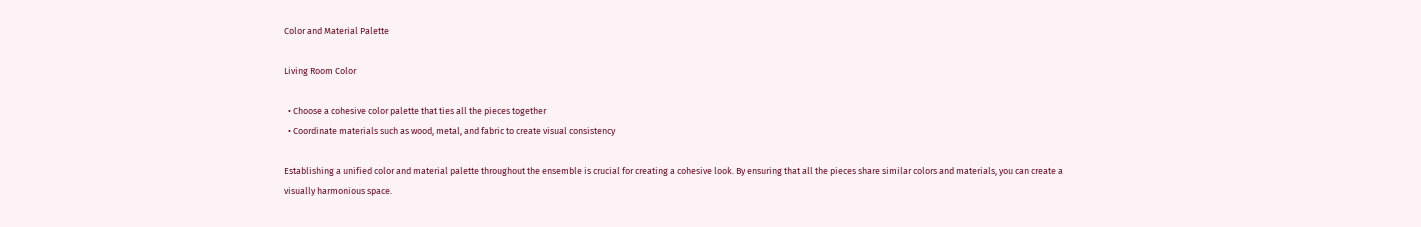Color and Material Palette

Living Room Color

  • Choose a cohesive color palette that ties all the pieces together
  • Coordinate materials such as wood, metal, and fabric to create visual consistency

Establishing a unified color and material palette throughout the ensemble is crucial for creating a cohesive look. By ensuring that all the pieces share similar colors and materials, you can create a visually harmonious space.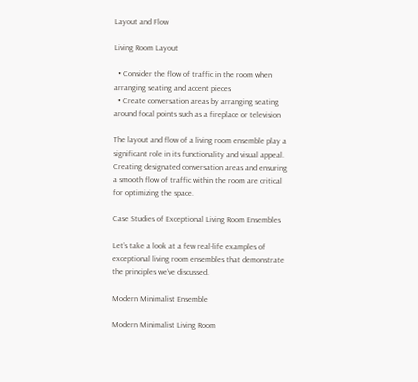Layout and Flow

Living Room Layout

  • Consider the flow of traffic in the room when arranging seating and accent pieces
  • Create conversation areas by arranging seating around focal points such as a fireplace or television

The layout and flow of a living room ensemble play a significant role in its functionality and visual appeal. Creating designated conversation areas and ensuring a smooth flow of traffic within the room are critical for optimizing the space.

Case Studies of Exceptional Living Room Ensembles

Let’s take a look at a few real-life examples of exceptional living room ensembles that demonstrate the principles we’ve discussed.

Modern Minimalist Ensemble

Modern Minimalist Living Room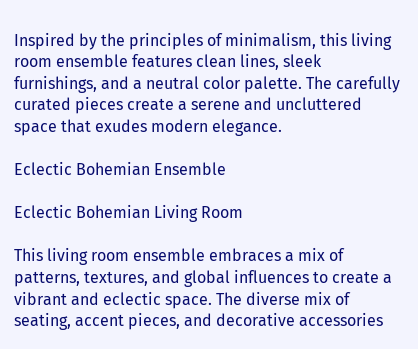Inspired by the principles of minimalism, this living room ensemble features clean lines, sleek furnishings, and a neutral color palette. The carefully curated pieces create a serene and uncluttered space that exudes modern elegance.

Eclectic Bohemian Ensemble

Eclectic Bohemian Living Room

This living room ensemble embraces a mix of patterns, textures, and global influences to create a vibrant and eclectic space. The diverse mix of seating, accent pieces, and decorative accessories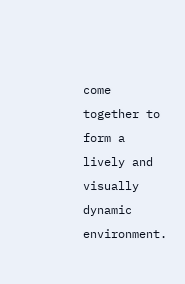come together to form a lively and visually dynamic environment.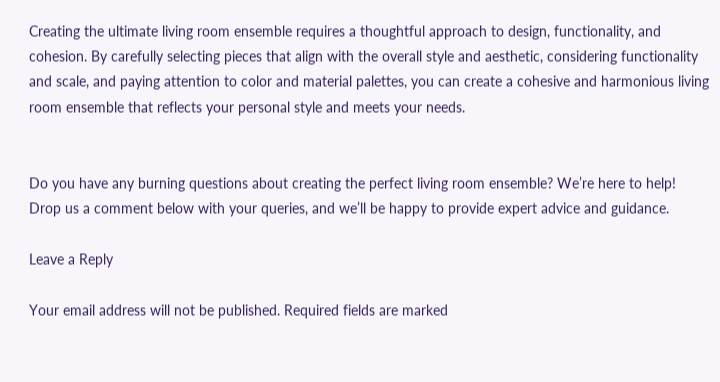Creating the ultimate living room ensemble requires a thoughtful approach to design, functionality, and cohesion. By carefully selecting pieces that align with the overall style and aesthetic, considering functionality and scale, and paying attention to color and material palettes, you can create a cohesive and harmonious living room ensemble that reflects your personal style and meets your needs.


Do you have any burning questions about creating the perfect living room ensemble? We’re here to help! Drop us a comment below with your queries, and we’ll be happy to provide expert advice and guidance.

Leave a Reply

Your email address will not be published. Required fields are marked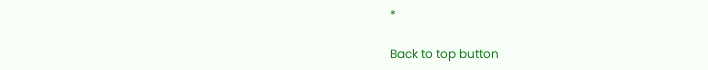*

Back to top button